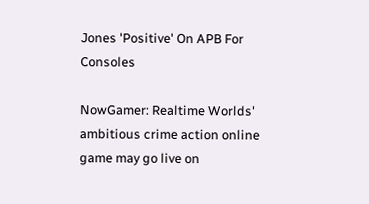Jones 'Positive' On APB For Consoles

NowGamer: Realtime Worlds' ambitious crime action online game may go live on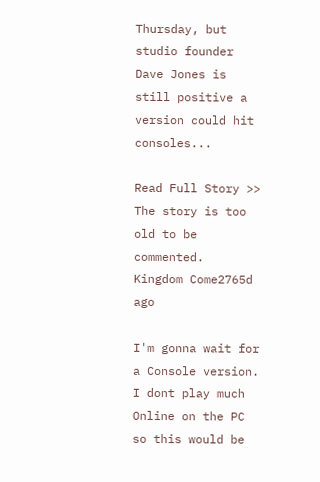Thursday, but studio founder Dave Jones is still positive a version could hit consoles...

Read Full Story >>
The story is too old to be commented.
Kingdom Come2765d ago

I'm gonna wait for a Console version. I dont play much Online on the PC so this would be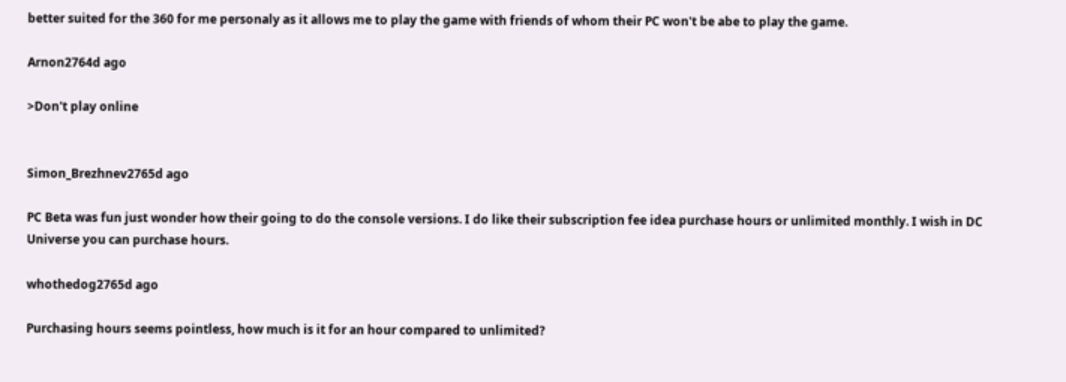better suited for the 360 for me personaly as it allows me to play the game with friends of whom their PC won't be abe to play the game.

Arnon2764d ago

>Don't play online


Simon_Brezhnev2765d ago

PC Beta was fun just wonder how their going to do the console versions. I do like their subscription fee idea purchase hours or unlimited monthly. I wish in DC Universe you can purchase hours.

whothedog2765d ago

Purchasing hours seems pointless, how much is it for an hour compared to unlimited?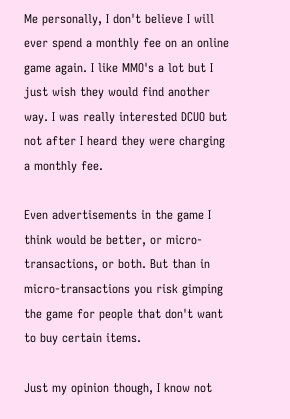Me personally, I don't believe I will ever spend a monthly fee on an online game again. I like MMO's a lot but I just wish they would find another way. I was really interested DCUO but not after I heard they were charging a monthly fee.

Even advertisements in the game I think would be better, or micro-transactions, or both. But than in micro-transactions you risk gimping the game for people that don't want to buy certain items.

Just my opinion though, I know not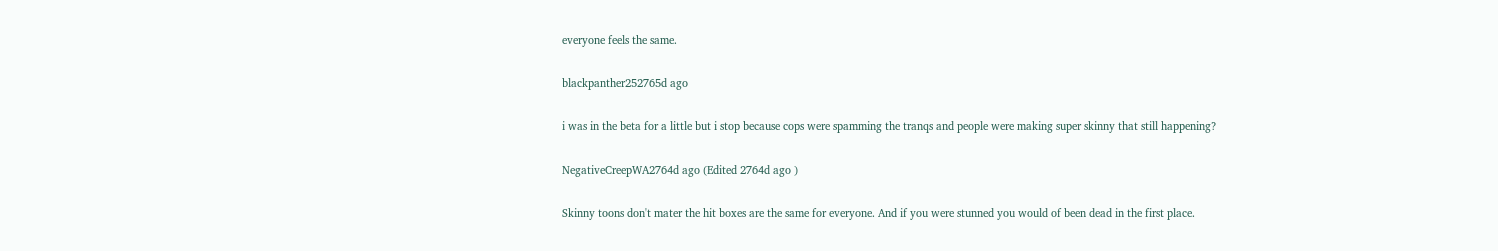everyone feels the same.

blackpanther252765d ago

i was in the beta for a little but i stop because cops were spamming the tranqs and people were making super skinny that still happening?

NegativeCreepWA2764d ago (Edited 2764d ago )

Skinny toons don't mater the hit boxes are the same for everyone. And if you were stunned you would of been dead in the first place.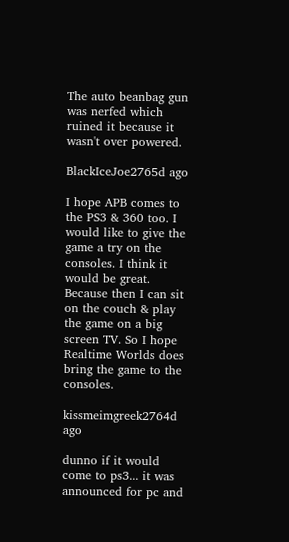The auto beanbag gun was nerfed which ruined it because it wasn't over powered.

BlackIceJoe2765d ago

I hope APB comes to the PS3 & 360 too. I would like to give the game a try on the consoles. I think it would be great. Because then I can sit on the couch & play the game on a big screen TV. So I hope Realtime Worlds does bring the game to the consoles.

kissmeimgreek2764d ago

dunno if it would come to ps3... it was announced for pc and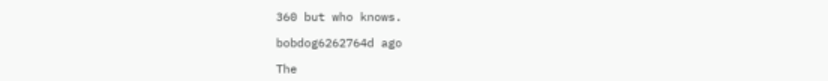360 but who knows.

bobdog6262764d ago

The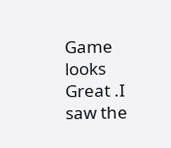Game looks Great .I saw the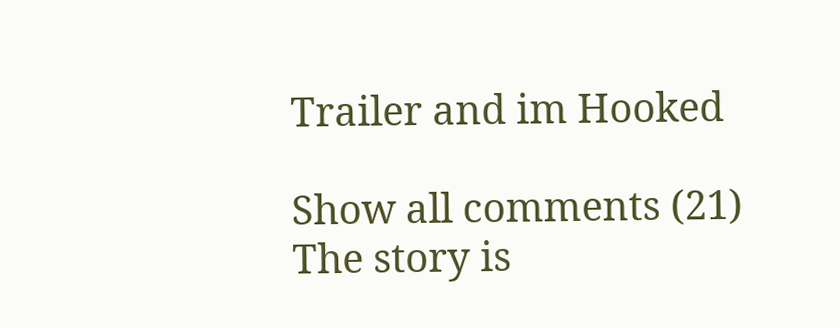Trailer and im Hooked

Show all comments (21)
The story is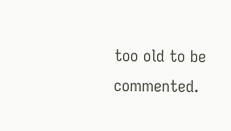too old to be commented.